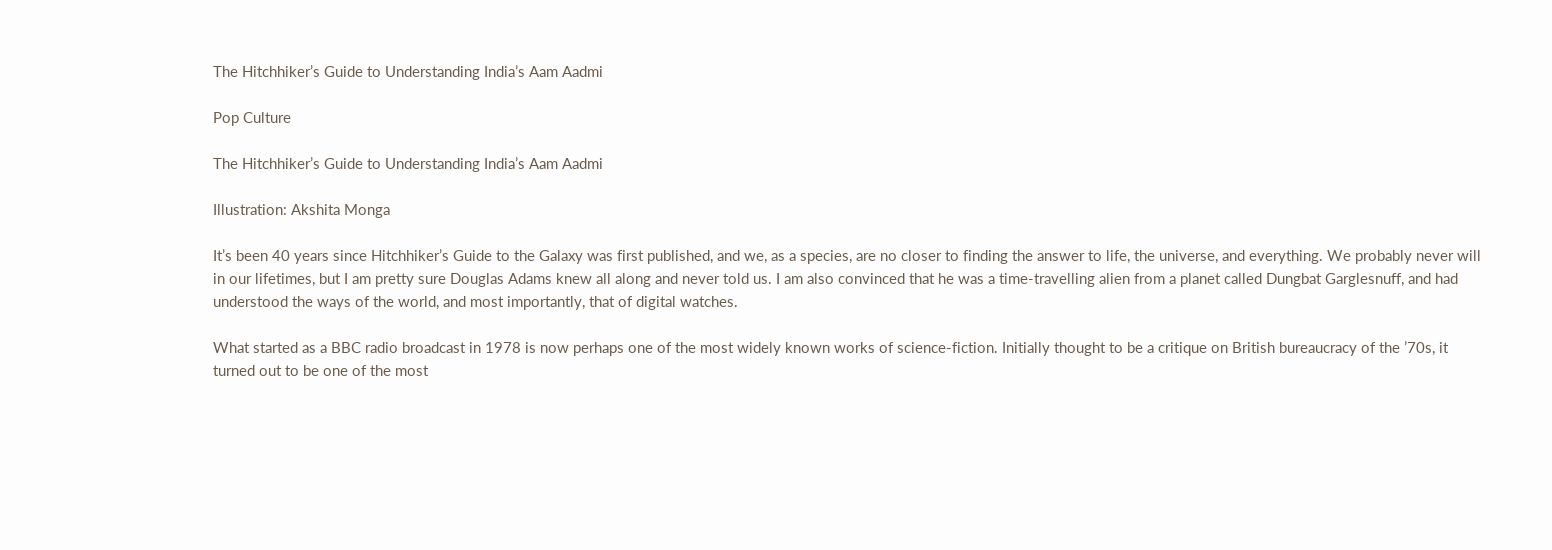The Hitchhiker’s Guide to Understanding India’s Aam Aadmi

Pop Culture

The Hitchhiker’s Guide to Understanding India’s Aam Aadmi

Illustration: Akshita Monga

It’s been 40 years since Hitchhiker’s Guide to the Galaxy was first published, and we, as a species, are no closer to finding the answer to life, the universe, and everything. We probably never will in our lifetimes, but I am pretty sure Douglas Adams knew all along and never told us. I am also convinced that he was a time-travelling alien from a planet called Dungbat Garglesnuff, and had understood the ways of the world, and most importantly, that of digital watches.

What started as a BBC radio broadcast in 1978 is now perhaps one of the most widely known works of science-fiction. Initially thought to be a critique on British bureaucracy of the ’70s, it turned out to be one of the most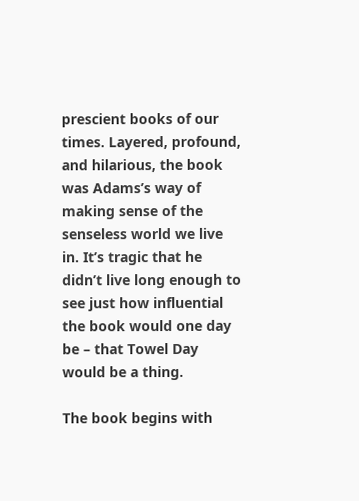prescient books of our times. Layered, profound, and hilarious, the book was Adams’s way of making sense of the senseless world we live in. It’s tragic that he didn’t live long enough to see just how influential the book would one day be – that Towel Day would be a thing.

The book begins with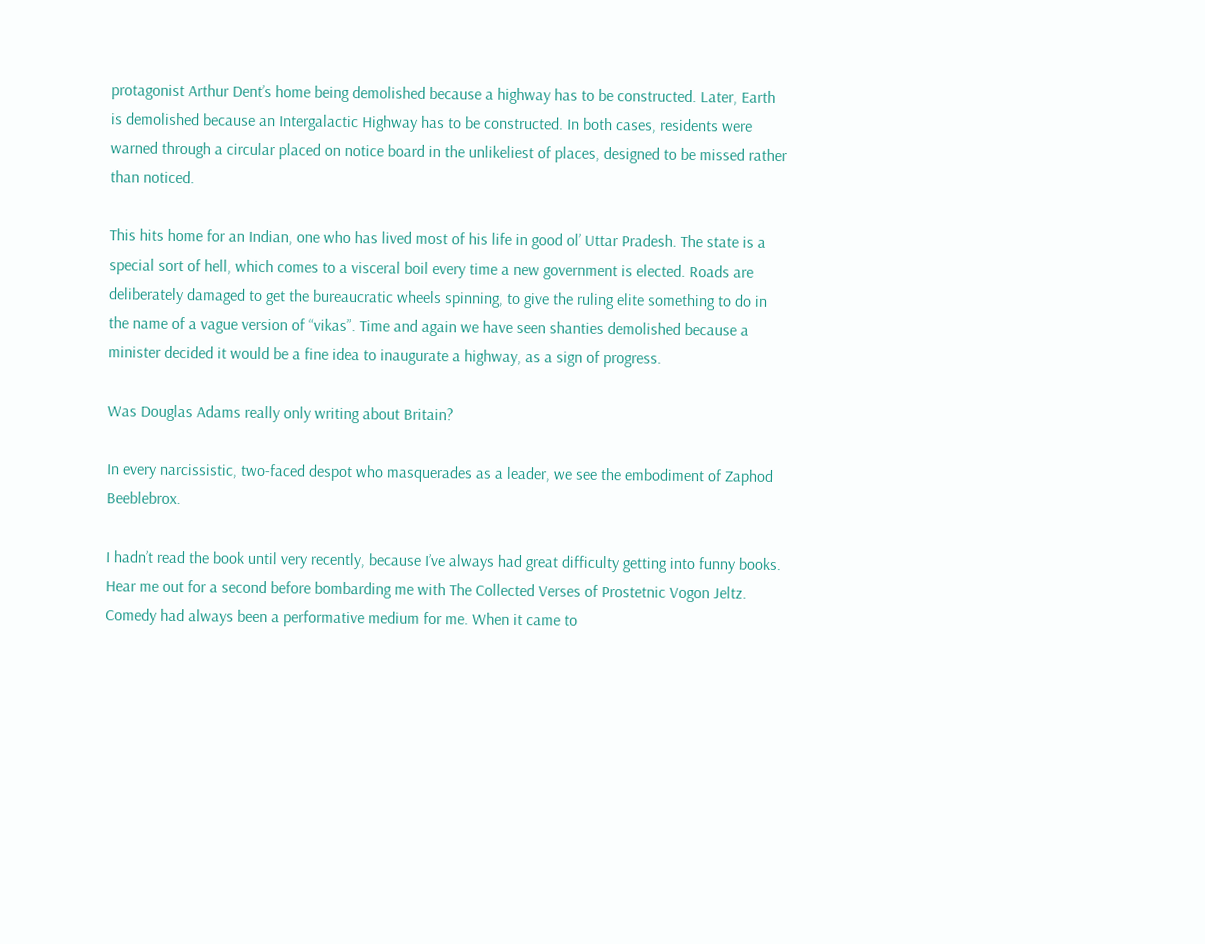protagonist Arthur Dent’s home being demolished because a highway has to be constructed. Later, Earth is demolished because an Intergalactic Highway has to be constructed. In both cases, residents were warned through a circular placed on notice board in the unlikeliest of places, designed to be missed rather than noticed.

This hits home for an Indian, one who has lived most of his life in good ol’ Uttar Pradesh. The state is a special sort of hell, which comes to a visceral boil every time a new government is elected. Roads are deliberately damaged to get the bureaucratic wheels spinning, to give the ruling elite something to do in the name of a vague version of “vikas”. Time and again we have seen shanties demolished because a minister decided it would be a fine idea to inaugurate a highway, as a sign of progress.

Was Douglas Adams really only writing about Britain?

In every narcissistic, two-faced despot who masquerades as a leader, we see the embodiment of Zaphod Beeblebrox.

I hadn’t read the book until very recently, because I’ve always had great difficulty getting into funny books. Hear me out for a second before bombarding me with The Collected Verses of Prostetnic Vogon Jeltz. Comedy had always been a performative medium for me. When it came to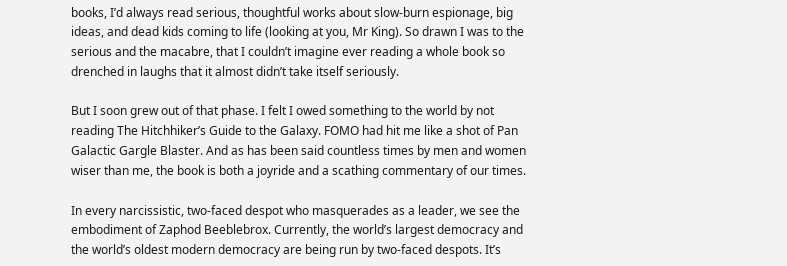books, I’d always read serious, thoughtful works about slow-burn espionage, big ideas, and dead kids coming to life (looking at you, Mr King). So drawn I was to the serious and the macabre, that I couldn’t imagine ever reading a whole book so drenched in laughs that it almost didn’t take itself seriously.

But I soon grew out of that phase. I felt I owed something to the world by not reading The Hitchhiker’s Guide to the Galaxy. FOMO had hit me like a shot of Pan Galactic Gargle Blaster. And as has been said countless times by men and women wiser than me, the book is both a joyride and a scathing commentary of our times.

In every narcissistic, two-faced despot who masquerades as a leader, we see the embodiment of Zaphod Beeblebrox. Currently, the world’s largest democracy and the world’s oldest modern democracy are being run by two-faced despots. It’s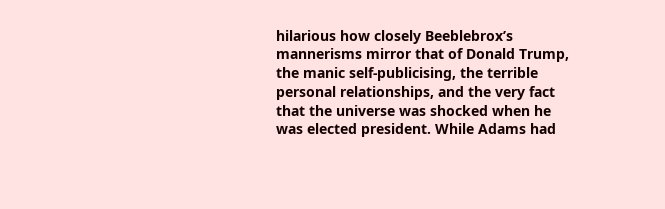hilarious how closely Beeblebrox’s mannerisms mirror that of Donald Trump, the manic self-publicising, the terrible personal relationships, and the very fact that the universe was shocked when he was elected president. While Adams had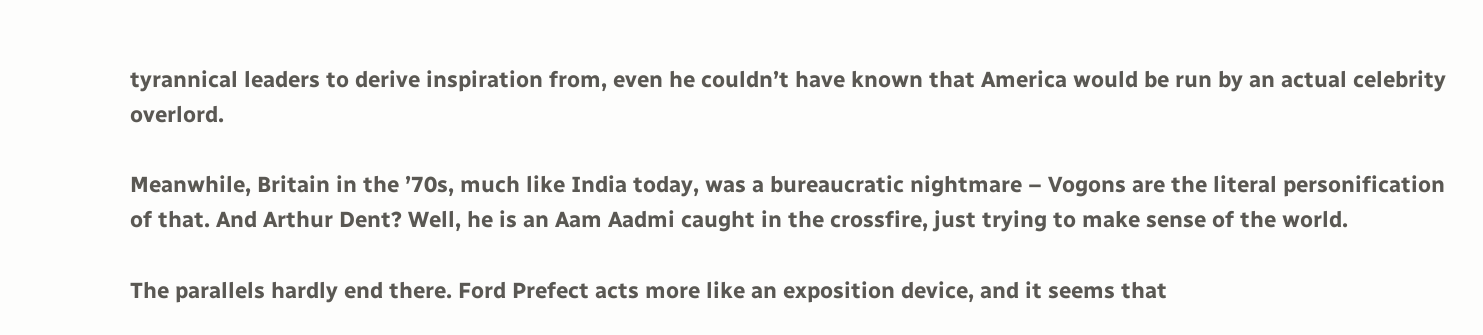tyrannical leaders to derive inspiration from, even he couldn’t have known that America would be run by an actual celebrity overlord.

Meanwhile, Britain in the ’70s, much like India today, was a bureaucratic nightmare – Vogons are the literal personification of that. And Arthur Dent? Well, he is an Aam Aadmi caught in the crossfire, just trying to make sense of the world.

The parallels hardly end there. Ford Prefect acts more like an exposition device, and it seems that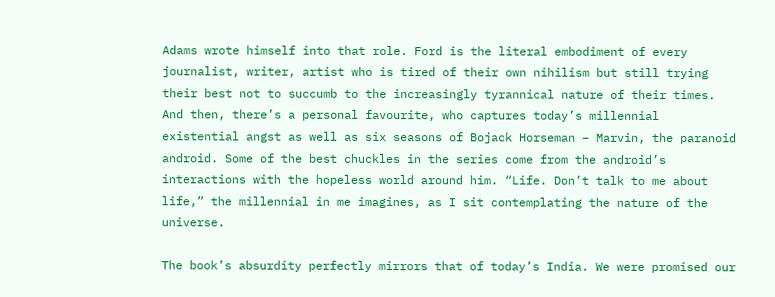Adams wrote himself into that role. Ford is the literal embodiment of every journalist, writer, artist who is tired of their own nihilism but still trying their best not to succumb to the increasingly tyrannical nature of their times. And then, there’s a personal favourite, who captures today’s millennial existential angst as well as six seasons of Bojack Horseman – Marvin, the paranoid android. Some of the best chuckles in the series come from the android’s interactions with the hopeless world around him. “Life. Don’t talk to me about life,” the millennial in me imagines, as I sit contemplating the nature of the universe.

The book’s absurdity perfectly mirrors that of today’s India. We were promised our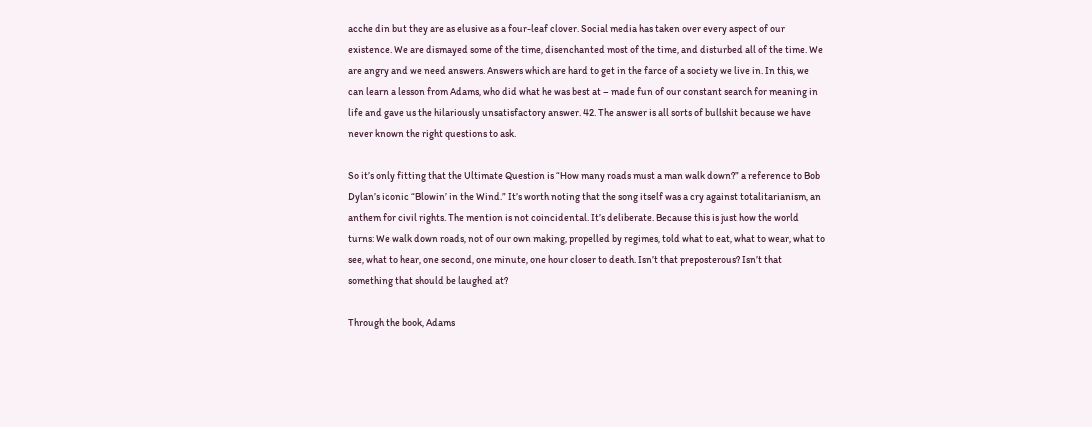acche din but they are as elusive as a four-leaf clover. Social media has taken over every aspect of our existence. We are dismayed some of the time, disenchanted most of the time, and disturbed all of the time. We are angry and we need answers. Answers which are hard to get in the farce of a society we live in. In this, we can learn a lesson from Adams, who did what he was best at – made fun of our constant search for meaning in life and gave us the hilariously unsatisfactory answer. 42. The answer is all sorts of bullshit because we have never known the right questions to ask.

So it’s only fitting that the Ultimate Question is “How many roads must a man walk down?” a reference to Bob Dylan’s iconic “Blowin’ in the Wind.” It’s worth noting that the song itself was a cry against totalitarianism, an anthem for civil rights. The mention is not coincidental. It’s deliberate. Because this is just how the world turns: We walk down roads, not of our own making, propelled by regimes, told what to eat, what to wear, what to see, what to hear, one second, one minute, one hour closer to death. Isn’t that preposterous? Isn’t that something that should be laughed at?

Through the book, Adams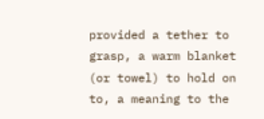provided a tether to grasp, a warm blanket (or towel) to hold on to, a meaning to the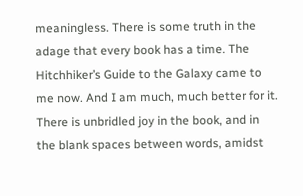meaningless. There is some truth in the adage that every book has a time. The Hitchhiker’s Guide to the Galaxy came to me now. And I am much, much better for it. There is unbridled joy in the book, and in the blank spaces between words, amidst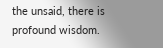the unsaid, there is profound wisdom.